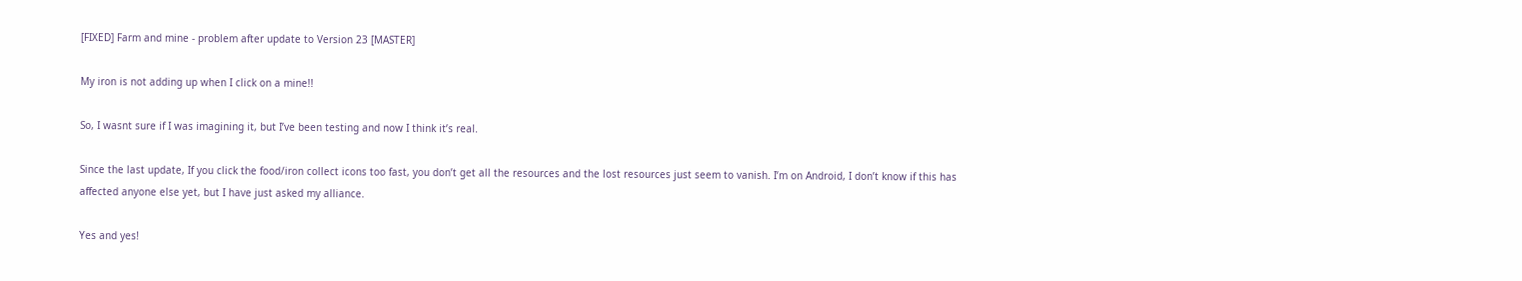[FIXED] Farm and mine - problem after update to Version 23 [MASTER]

My iron is not adding up when I click on a mine!!

So, I wasnt sure if I was imagining it, but I’ve been testing and now I think it’s real.

Since the last update, If you click the food/iron collect icons too fast, you don’t get all the resources and the lost resources just seem to vanish. I’m on Android, I don’t know if this has affected anyone else yet, but I have just asked my alliance.

Yes and yes!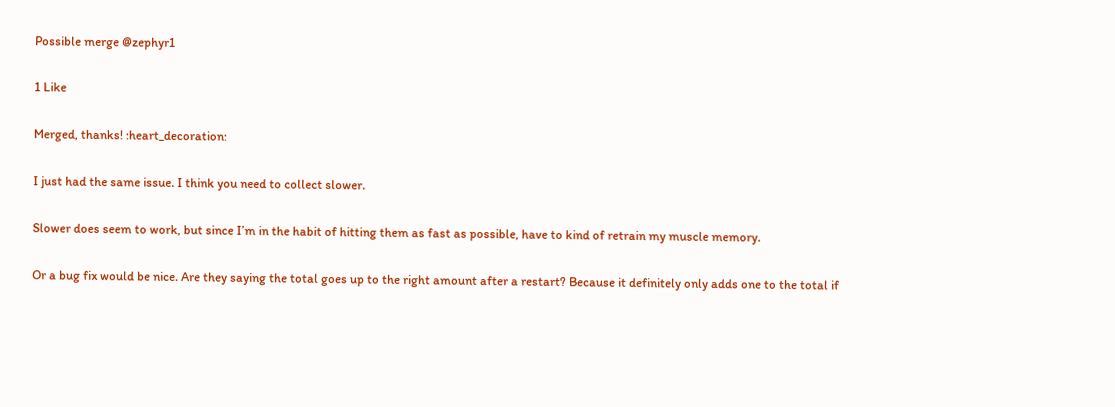Possible merge @zephyr1

1 Like

Merged, thanks! :heart_decoration:

I just had the same issue. I think you need to collect slower.

Slower does seem to work, but since I’m in the habit of hitting them as fast as possible, have to kind of retrain my muscle memory.

Or a bug fix would be nice. Are they saying the total goes up to the right amount after a restart? Because it definitely only adds one to the total if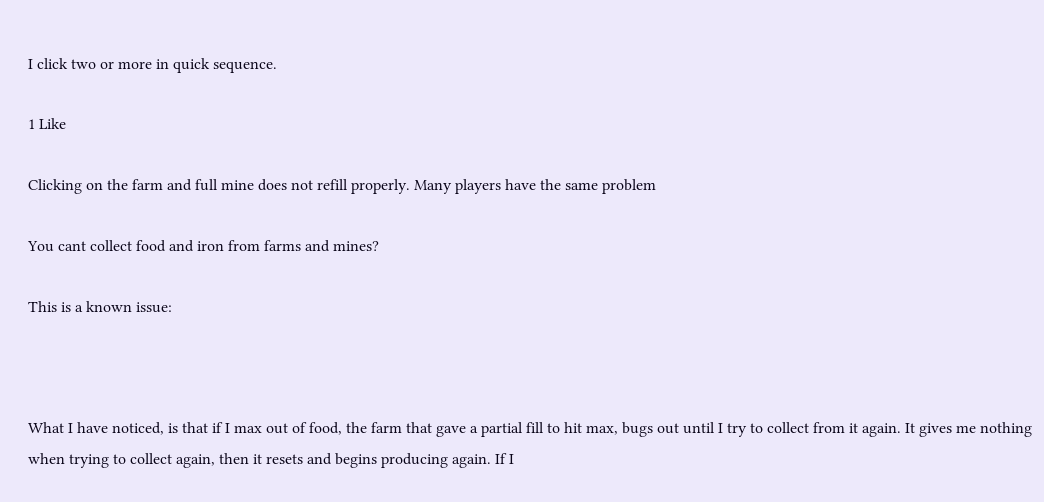I click two or more in quick sequence.

1 Like

Clicking on the farm and full mine does not refill properly. Many players have the same problem

You cant collect food and iron from farms and mines?

This is a known issue:



What I have noticed, is that if I max out of food, the farm that gave a partial fill to hit max, bugs out until I try to collect from it again. It gives me nothing when trying to collect again, then it resets and begins producing again. If I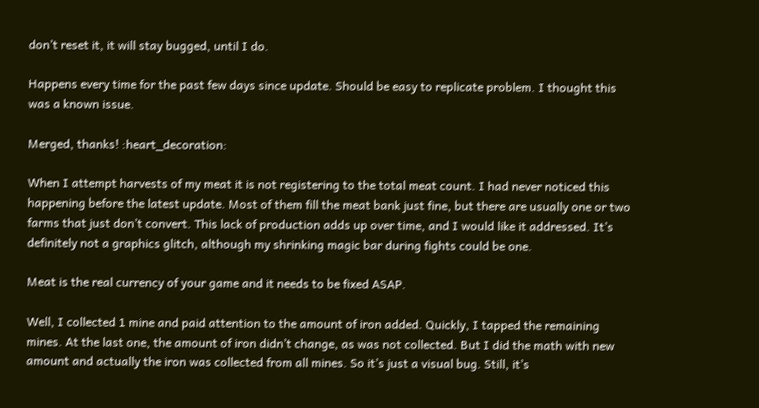don’t reset it, it will stay bugged, until I do.

Happens every time for the past few days since update. Should be easy to replicate problem. I thought this was a known issue.

Merged, thanks! :heart_decoration:

When I attempt harvests of my meat it is not registering to the total meat count. I had never noticed this happening before the latest update. Most of them fill the meat bank just fine, but there are usually one or two farms that just don’t convert. This lack of production adds up over time, and I would like it addressed. It’s definitely not a graphics glitch, although my shrinking magic bar during fights could be one.

Meat is the real currency of your game and it needs to be fixed ASAP.

Well, I collected 1 mine and paid attention to the amount of iron added. Quickly, I tapped the remaining mines. At the last one, the amount of iron didn’t change, as was not collected. But I did the math with new amount and actually the iron was collected from all mines. So it’s just a visual bug. Still, it’s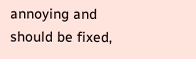annoying and should be fixed,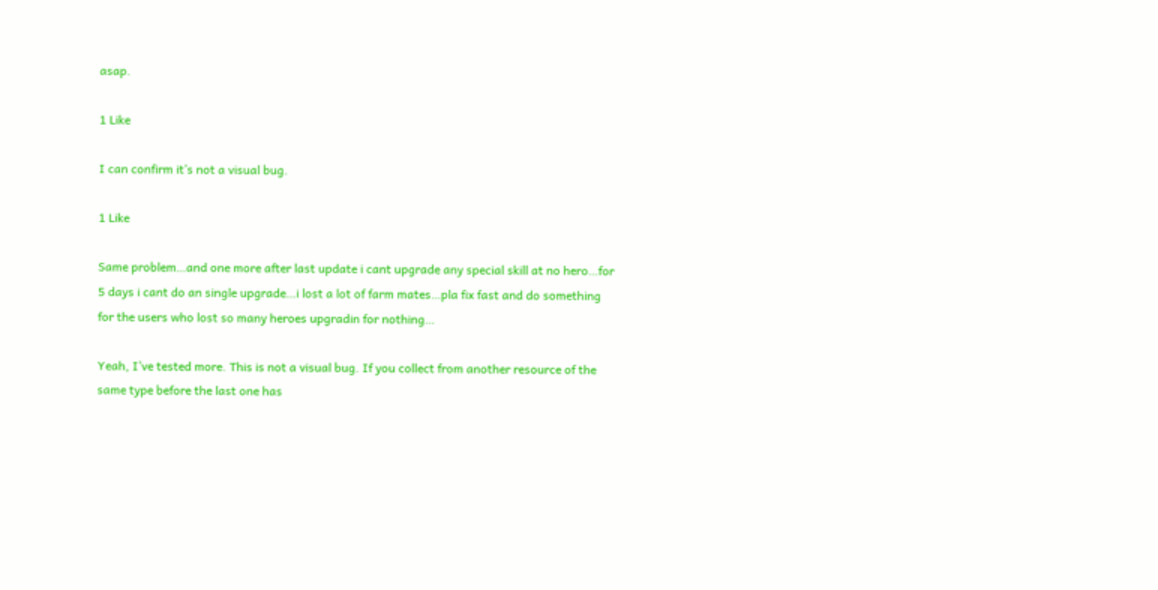asap.

1 Like

I can confirm it’s not a visual bug.

1 Like

Same problem…and one more after last update i cant upgrade any special skill at no hero…for 5 days i cant do an single upgrade…i lost a lot of farm mates…pla fix fast and do something for the users who lost so many heroes upgradin for nothing…

Yeah, I’ve tested more. This is not a visual bug. If you collect from another resource of the same type before the last one has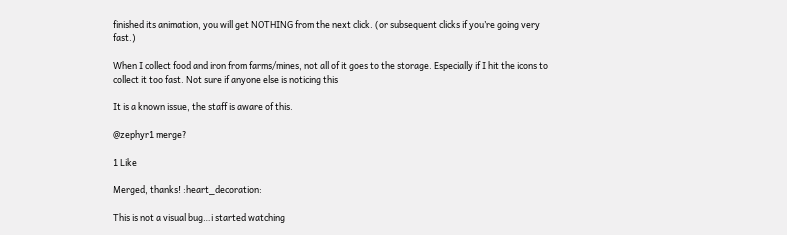finished its animation, you will get NOTHING from the next click. (or subsequent clicks if you’re going very fast.)

When I collect food and iron from farms/mines, not all of it goes to the storage. Especially if I hit the icons to collect it too fast. Not sure if anyone else is noticing this

It is a known issue, the staff is aware of this.

@zephyr1 merge?

1 Like

Merged, thanks! :heart_decoration:

This is not a visual bug…i started watching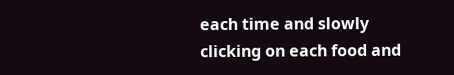each time and slowly clicking on each food and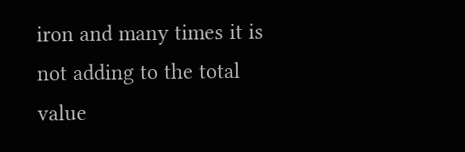iron and many times it is not adding to the total value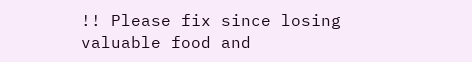!! Please fix since losing valuable food and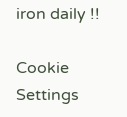iron daily !!

Cookie Settings